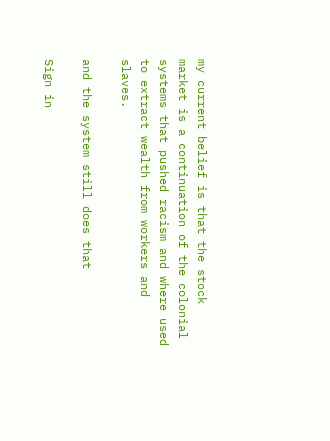my current belief is that the stock market is a continuation of the colonial systems that pushed racism and where used to extract wealth from workers and slaves.

and the system still does that

Sign in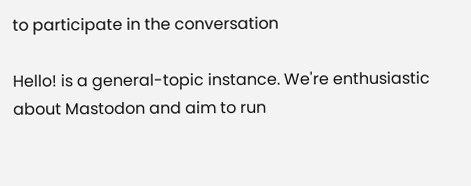to participate in the conversation

Hello! is a general-topic instance. We're enthusiastic about Mastodon and aim to run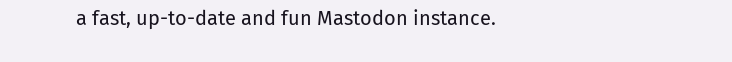a fast, up-to-date and fun Mastodon instance.